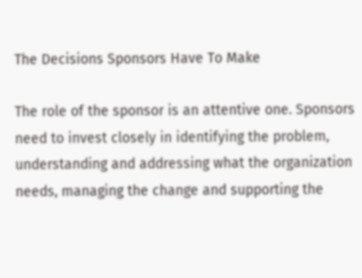The Decisions Sponsors Have To Make

The role of the sponsor is an attentive one. Sponsors need to invest closely in identifying the problem, understanding and addressing what the organization needs, managing the change and supporting the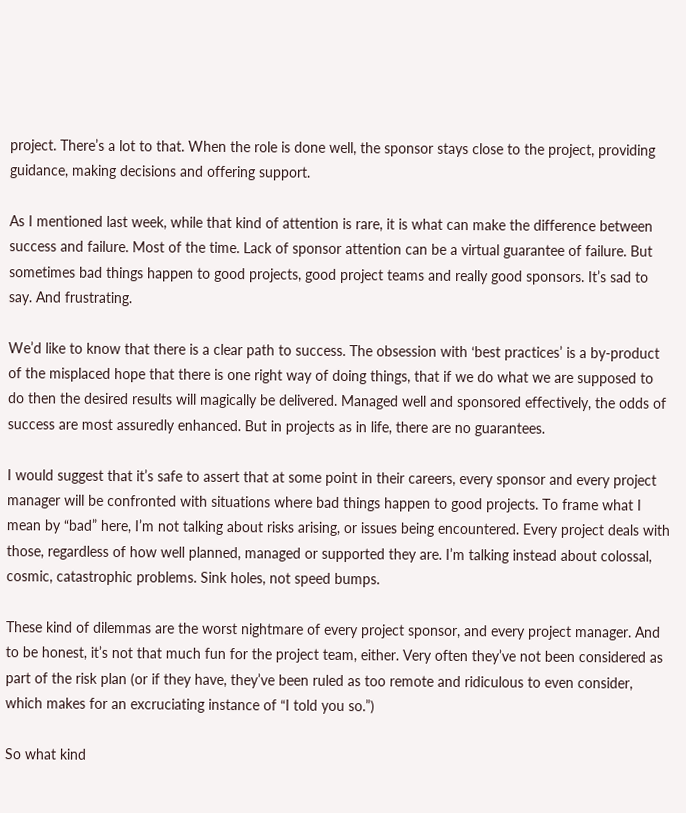project. There’s a lot to that. When the role is done well, the sponsor stays close to the project, providing guidance, making decisions and offering support.

As I mentioned last week, while that kind of attention is rare, it is what can make the difference between success and failure. Most of the time. Lack of sponsor attention can be a virtual guarantee of failure. But sometimes bad things happen to good projects, good project teams and really good sponsors. It’s sad to say. And frustrating.

We’d like to know that there is a clear path to success. The obsession with ‘best practices’ is a by-product of the misplaced hope that there is one right way of doing things, that if we do what we are supposed to do then the desired results will magically be delivered. Managed well and sponsored effectively, the odds of success are most assuredly enhanced. But in projects as in life, there are no guarantees.

I would suggest that it’s safe to assert that at some point in their careers, every sponsor and every project manager will be confronted with situations where bad things happen to good projects. To frame what I mean by “bad” here, I’m not talking about risks arising, or issues being encountered. Every project deals with those, regardless of how well planned, managed or supported they are. I’m talking instead about colossal, cosmic, catastrophic problems. Sink holes, not speed bumps.

These kind of dilemmas are the worst nightmare of every project sponsor, and every project manager. And to be honest, it’s not that much fun for the project team, either. Very often they’ve not been considered as part of the risk plan (or if they have, they’ve been ruled as too remote and ridiculous to even consider, which makes for an excruciating instance of “I told you so.”)

So what kind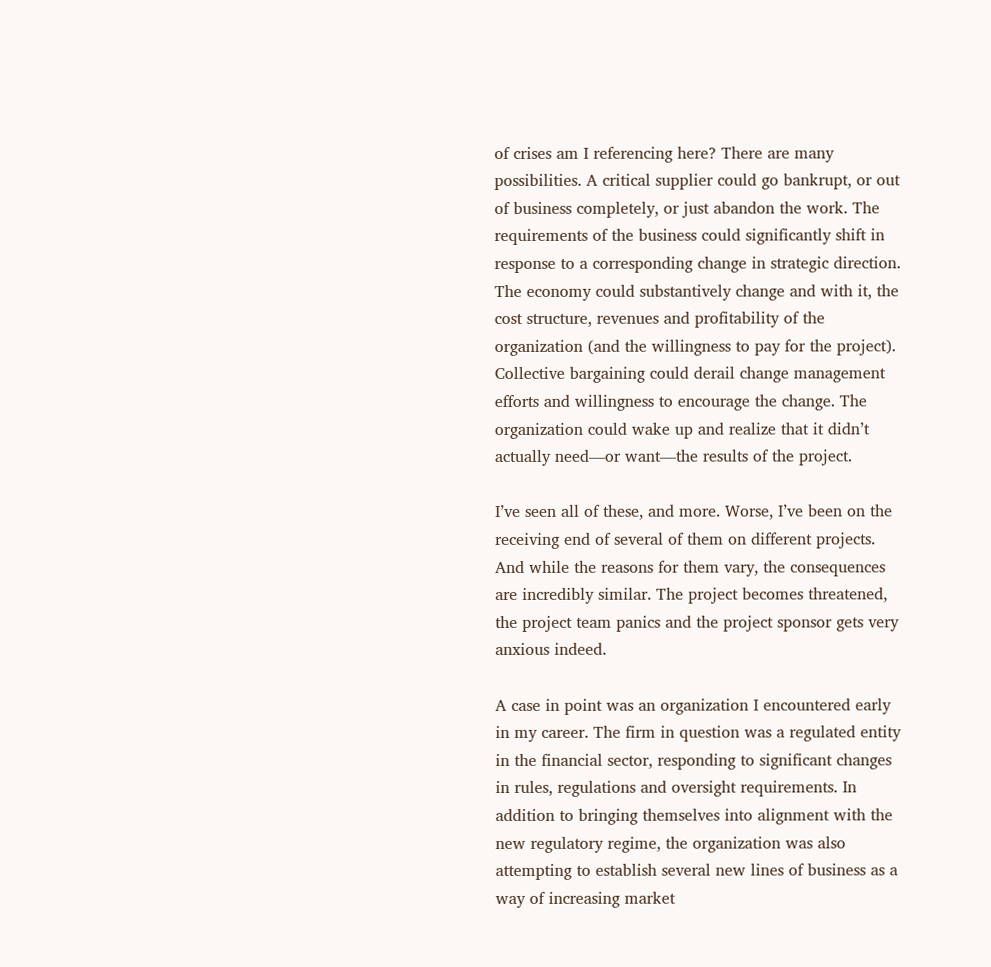of crises am I referencing here? There are many possibilities. A critical supplier could go bankrupt, or out of business completely, or just abandon the work. The requirements of the business could significantly shift in response to a corresponding change in strategic direction. The economy could substantively change and with it, the cost structure, revenues and profitability of the organization (and the willingness to pay for the project). Collective bargaining could derail change management efforts and willingness to encourage the change. The organization could wake up and realize that it didn’t actually need—or want—the results of the project.

I’ve seen all of these, and more. Worse, I’ve been on the receiving end of several of them on different projects. And while the reasons for them vary, the consequences are incredibly similar. The project becomes threatened, the project team panics and the project sponsor gets very anxious indeed.

A case in point was an organization I encountered early in my career. The firm in question was a regulated entity in the financial sector, responding to significant changes in rules, regulations and oversight requirements. In addition to bringing themselves into alignment with the new regulatory regime, the organization was also attempting to establish several new lines of business as a way of increasing market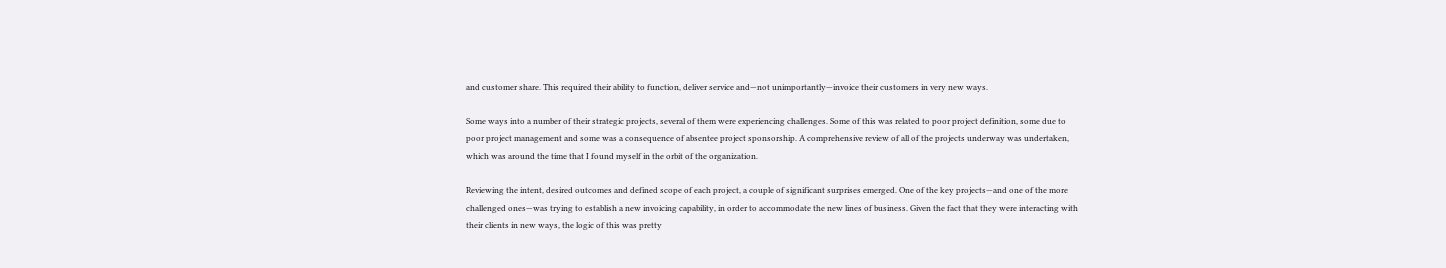and customer share. This required their ability to function, deliver service and—not unimportantly—invoice their customers in very new ways.

Some ways into a number of their strategic projects, several of them were experiencing challenges. Some of this was related to poor project definition, some due to poor project management and some was a consequence of absentee project sponsorship. A comprehensive review of all of the projects underway was undertaken, which was around the time that I found myself in the orbit of the organization.

Reviewing the intent, desired outcomes and defined scope of each project, a couple of significant surprises emerged. One of the key projects—and one of the more challenged ones—was trying to establish a new invoicing capability, in order to accommodate the new lines of business. Given the fact that they were interacting with their clients in new ways, the logic of this was pretty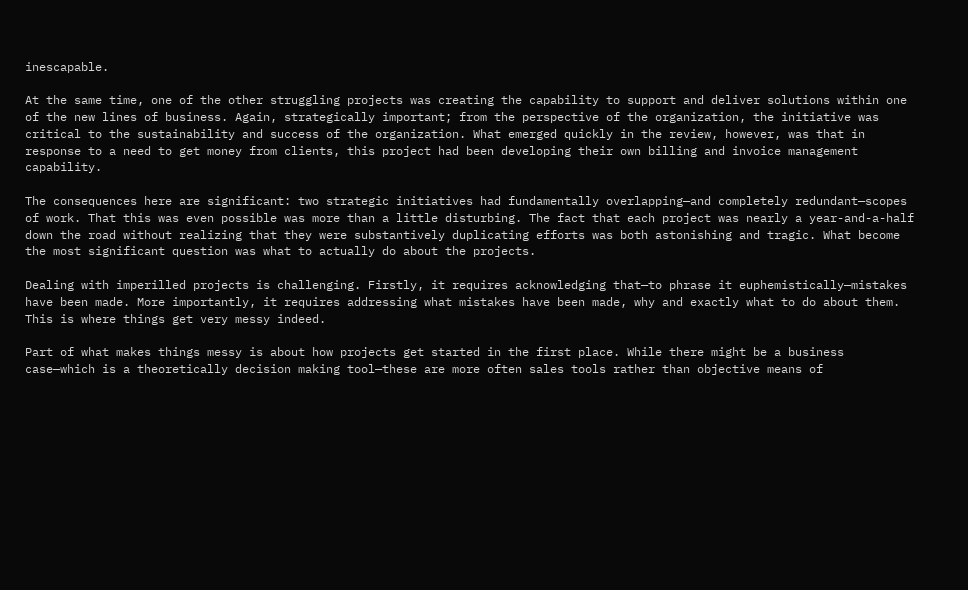inescapable.

At the same time, one of the other struggling projects was creating the capability to support and deliver solutions within one of the new lines of business. Again, strategically important; from the perspective of the organization, the initiative was critical to the sustainability and success of the organization. What emerged quickly in the review, however, was that in response to a need to get money from clients, this project had been developing their own billing and invoice management capability.

The consequences here are significant: two strategic initiatives had fundamentally overlapping—and completely redundant—scopes of work. That this was even possible was more than a little disturbing. The fact that each project was nearly a year-and-a-half down the road without realizing that they were substantively duplicating efforts was both astonishing and tragic. What become the most significant question was what to actually do about the projects.

Dealing with imperilled projects is challenging. Firstly, it requires acknowledging that—to phrase it euphemistically—mistakes have been made. More importantly, it requires addressing what mistakes have been made, why and exactly what to do about them. This is where things get very messy indeed.

Part of what makes things messy is about how projects get started in the first place. While there might be a business case—which is a theoretically decision making tool—these are more often sales tools rather than objective means of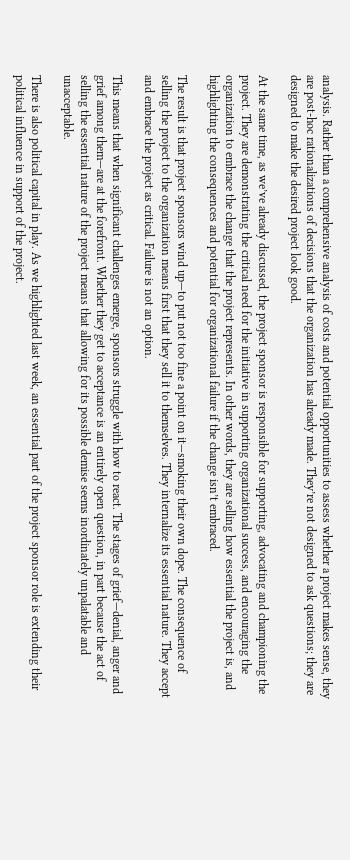analysis. Rather than a comprehensive analysis of costs and potential opportunities to assess whether a project makes sense, they are post-hoc rationalizations of decisions that the organization has already made. They’re not designed to ask questions; they are designed to make the desired project look good.

At the same time, as we’ve already discussed, the project sponsor is responsible for supporting, advocating and championing the project. They are demonstrating the critical need for the initiative in supporting organizational success, and encouraging the organization to embrace the change that the project represents. In other words, they are selling how essential the project is, and highlighting the consequences and potential for organizational failure if the change isn’t embraced.

The result is that project sponsors wind up—to put not too fine a point on it—smoking their own dope. The consequence of selling the project to the organization means first that they sell it to themselves. They internalize its essential nature. They accept and embrace the project as critical. Failure is not an option.

This means that when significant challenges emerge, sponsors struggle with how to react. The stages of grief—denial, anger and grief among them—are at the forefront. Whether they get to acceptance is an entirely open question, in part because the act of selling the essential nature of the project means that allowing for its possible demise seems inordinately unpalatable and unacceptable.

There is also political capital in play. As we highlighted last week, an essential part of the project sponsor role is extending their political influence in support of the project.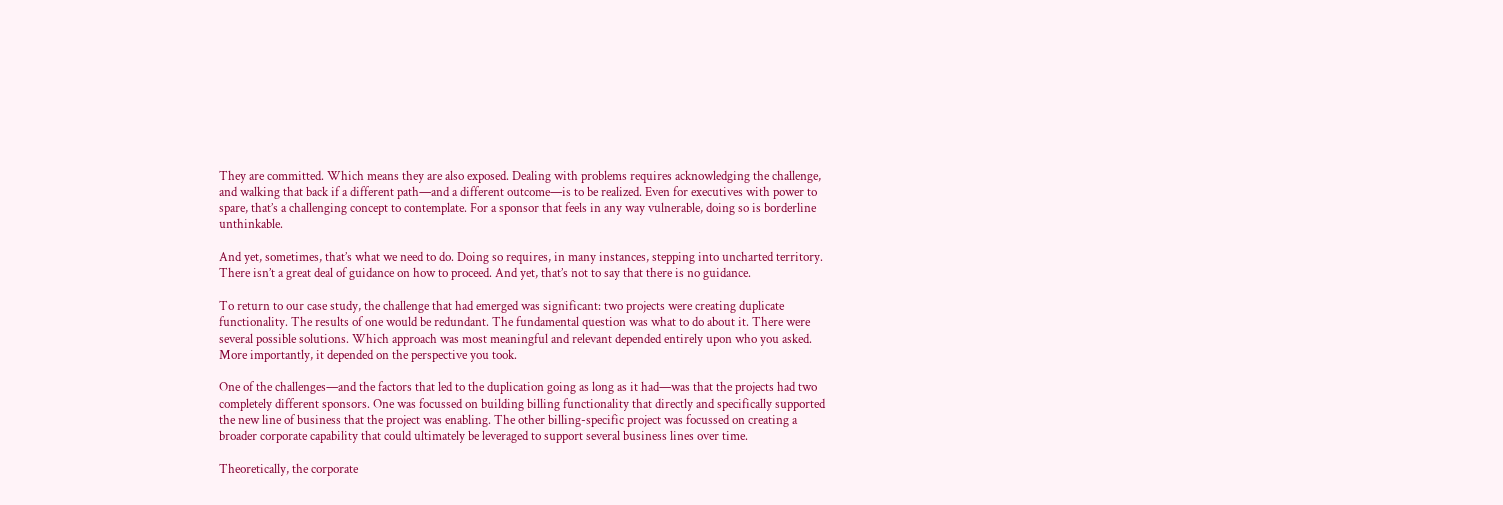They are committed. Which means they are also exposed. Dealing with problems requires acknowledging the challenge, and walking that back if a different path—and a different outcome—is to be realized. Even for executives with power to spare, that’s a challenging concept to contemplate. For a sponsor that feels in any way vulnerable, doing so is borderline unthinkable.

And yet, sometimes, that’s what we need to do. Doing so requires, in many instances, stepping into uncharted territory. There isn’t a great deal of guidance on how to proceed. And yet, that’s not to say that there is no guidance.

To return to our case study, the challenge that had emerged was significant: two projects were creating duplicate functionality. The results of one would be redundant. The fundamental question was what to do about it. There were several possible solutions. Which approach was most meaningful and relevant depended entirely upon who you asked. More importantly, it depended on the perspective you took.

One of the challenges—and the factors that led to the duplication going as long as it had—was that the projects had two completely different sponsors. One was focussed on building billing functionality that directly and specifically supported the new line of business that the project was enabling. The other billing-specific project was focussed on creating a broader corporate capability that could ultimately be leveraged to support several business lines over time.

Theoretically, the corporate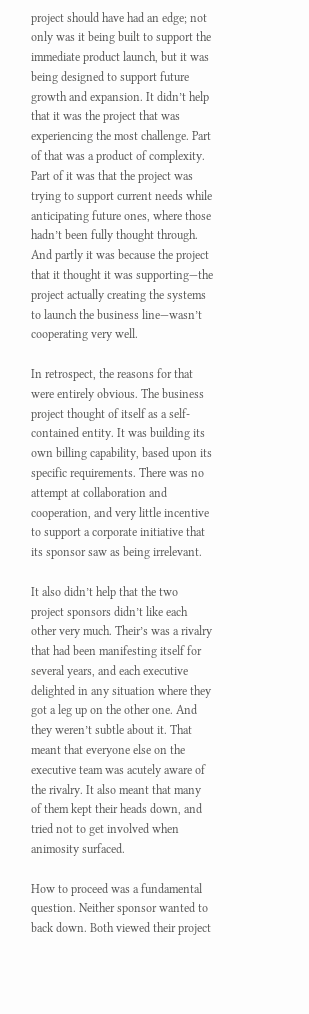project should have had an edge; not only was it being built to support the immediate product launch, but it was being designed to support future growth and expansion. It didn’t help that it was the project that was experiencing the most challenge. Part of that was a product of complexity. Part of it was that the project was trying to support current needs while anticipating future ones, where those hadn’t been fully thought through. And partly it was because the project that it thought it was supporting—the project actually creating the systems to launch the business line—wasn’t cooperating very well.

In retrospect, the reasons for that were entirely obvious. The business project thought of itself as a self-contained entity. It was building its own billing capability, based upon its specific requirements. There was no attempt at collaboration and cooperation, and very little incentive to support a corporate initiative that its sponsor saw as being irrelevant.

It also didn’t help that the two project sponsors didn’t like each other very much. Their’s was a rivalry that had been manifesting itself for several years, and each executive delighted in any situation where they got a leg up on the other one. And they weren’t subtle about it. That meant that everyone else on the executive team was acutely aware of the rivalry. It also meant that many of them kept their heads down, and tried not to get involved when animosity surfaced.

How to proceed was a fundamental question. Neither sponsor wanted to back down. Both viewed their project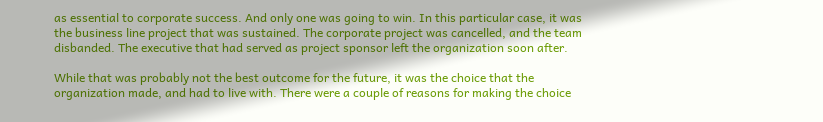as essential to corporate success. And only one was going to win. In this particular case, it was the business line project that was sustained. The corporate project was cancelled, and the team disbanded. The executive that had served as project sponsor left the organization soon after.

While that was probably not the best outcome for the future, it was the choice that the organization made, and had to live with. There were a couple of reasons for making the choice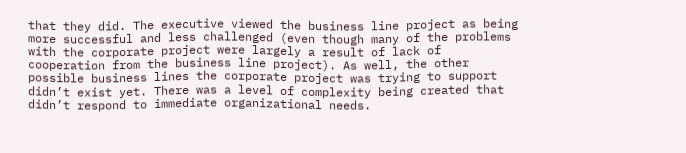that they did. The executive viewed the business line project as being more successful and less challenged (even though many of the problems with the corporate project were largely a result of lack of cooperation from the business line project). As well, the other possible business lines the corporate project was trying to support didn’t exist yet. There was a level of complexity being created that didn’t respond to immediate organizational needs.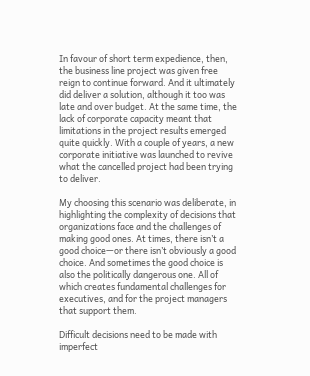In favour of short term expedience, then, the business line project was given free reign to continue forward. And it ultimately did deliver a solution, although it too was late and over budget. At the same time, the lack of corporate capacity meant that limitations in the project results emerged quite quickly. With a couple of years, a new corporate initiative was launched to revive what the cancelled project had been trying to deliver.

My choosing this scenario was deliberate, in highlighting the complexity of decisions that organizations face and the challenges of making good ones. At times, there isn’t a good choice—or there isn’t obviously a good choice. And sometimes the good choice is also the politically dangerous one. All of which creates fundamental challenges for executives, and for the project managers that support them.

Difficult decisions need to be made with imperfect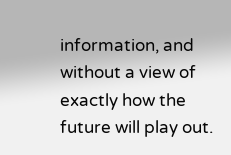information, and without a view of exactly how the future will play out.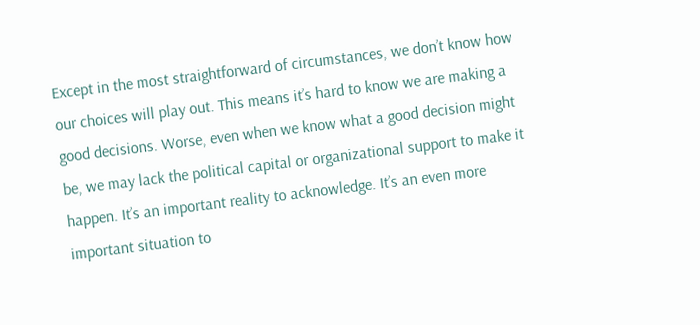Except in the most straightforward of circumstances, we don’t know how our choices will play out. This means it’s hard to know we are making a good decisions. Worse, even when we know what a good decision might be, we may lack the political capital or organizational support to make it happen. It’s an important reality to acknowledge. It’s an even more important situation to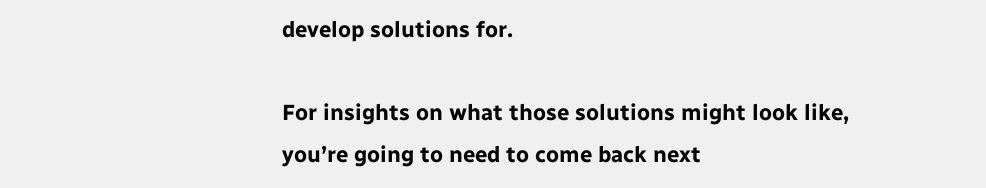develop solutions for.

For insights on what those solutions might look like, you’re going to need to come back next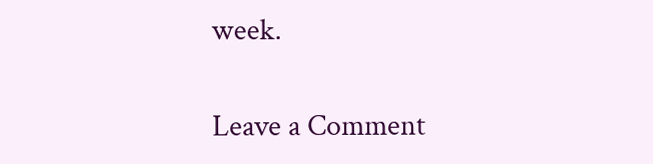week.

Leave a Comment